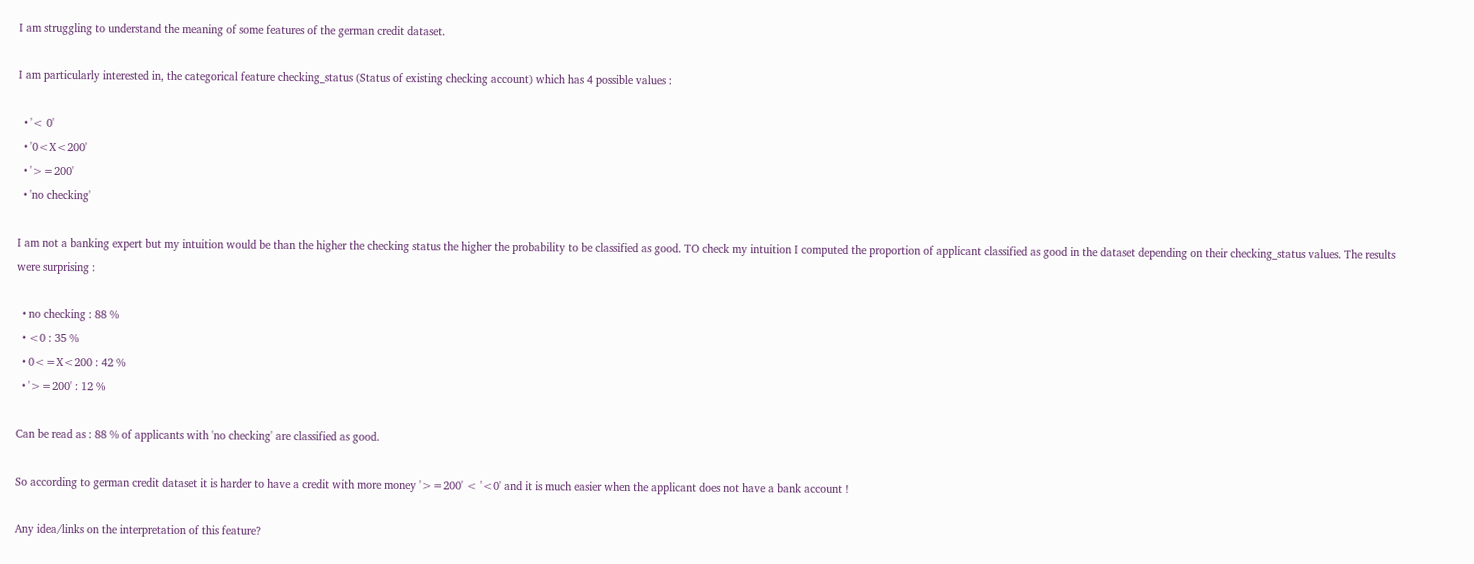I am struggling to understand the meaning of some features of the german credit dataset.

I am particularly interested in, the categorical feature checking_status (Status of existing checking account) which has 4 possible values :

  • '< 0'
  • '0<X<200'
  • '>=200'
  • 'no checking'

I am not a banking expert but my intuition would be than the higher the checking status the higher the probability to be classified as good. TO check my intuition I computed the proportion of applicant classified as good in the dataset depending on their checking_status values. The results were surprising :

  • no checking : 88 %
  • <0 : 35 %
  • 0<=X<200 : 42 %
  • '>=200' : 12 %

Can be read as : 88 % of applicants with 'no checking' are classified as good.

So according to german credit dataset it is harder to have a credit with more money '>=200' < '<0' and it is much easier when the applicant does not have a bank account !

Any idea/links on the interpretation of this feature?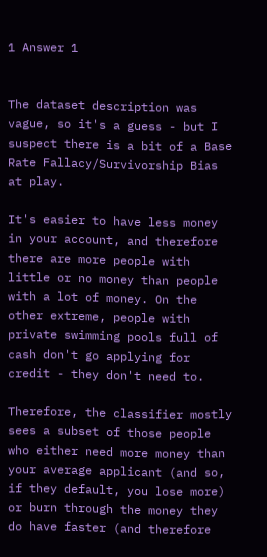1 Answer 1


The dataset description was vague, so it's a guess - but I suspect there is a bit of a Base Rate Fallacy/Survivorship Bias at play.

It's easier to have less money in your account, and therefore there are more people with little or no money than people with a lot of money. On the other extreme, people with private swimming pools full of cash don't go applying for credit - they don't need to.

Therefore, the classifier mostly sees a subset of those people who either need more money than your average applicant (and so, if they default, you lose more) or burn through the money they do have faster (and therefore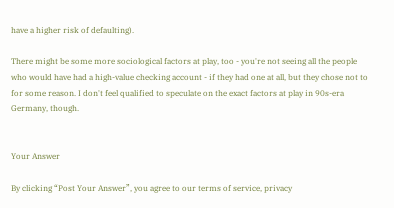have a higher risk of defaulting).

There might be some more sociological factors at play, too - you're not seeing all the people who would have had a high-value checking account - if they had one at all, but they chose not to for some reason. I don't feel qualified to speculate on the exact factors at play in 90s-era Germany, though.


Your Answer

By clicking “Post Your Answer”, you agree to our terms of service, privacy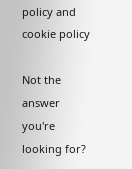policy and cookie policy

Not the answer you're looking for?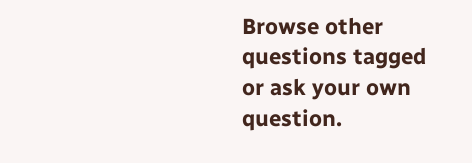Browse other questions tagged or ask your own question.